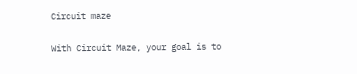Circuit maze

With Circuit Maze, your goal is to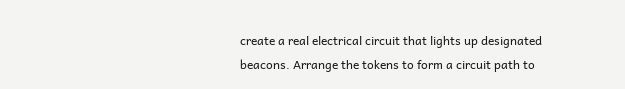create a real electrical circuit that lights up designated beacons. Arrange the tokens to form a circuit path to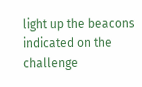light up the beacons indicated on the challenge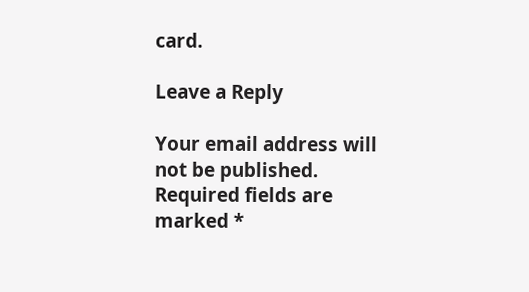card.

Leave a Reply

Your email address will not be published. Required fields are marked *